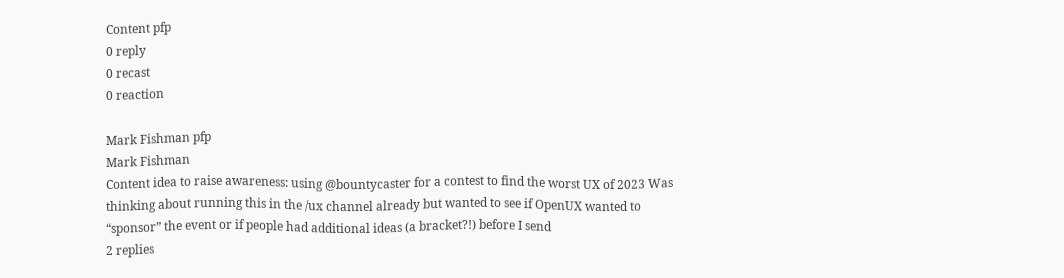Content pfp
0 reply
0 recast
0 reaction

Mark Fishman pfp
Mark Fishman
Content idea to raise awareness: using @bountycaster for a contest to find the worst UX of 2023 Was thinking about running this in the /ux channel already but wanted to see if OpenUX wanted to “sponsor” the event or if people had additional ideas (a bracket?!) before I send
2 replies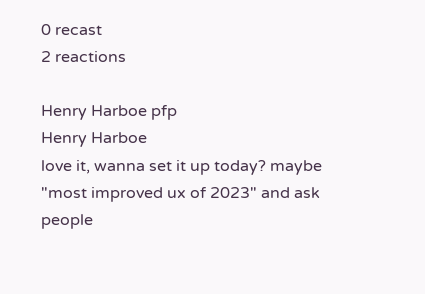0 recast
2 reactions

Henry Harboe pfp
Henry Harboe
love it, wanna set it up today? maybe "most improved ux of 2023" and ask people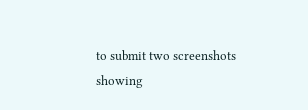to submit two screenshots showing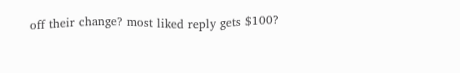off their change? most liked reply gets $100?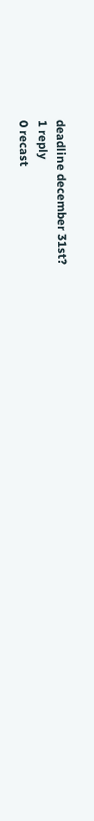deadline december 31st?
1 reply
0 recast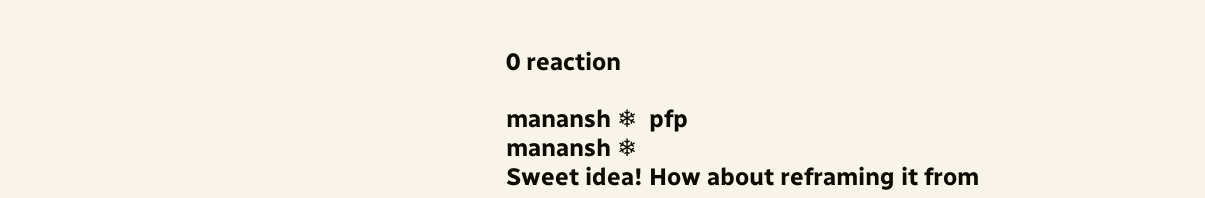0 reaction

manansh ❄  pfp
manansh ❄
Sweet idea! How about reframing it from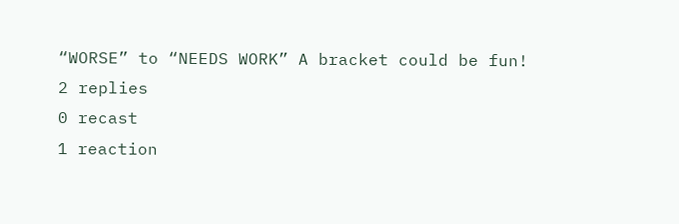“WORSE” to “NEEDS WORK” A bracket could be fun!
2 replies
0 recast
1 reaction